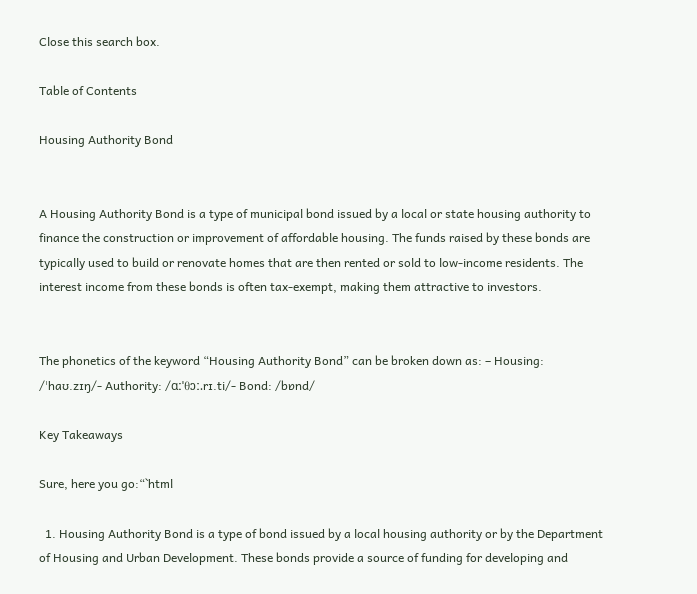Close this search box.

Table of Contents

Housing Authority Bond


A Housing Authority Bond is a type of municipal bond issued by a local or state housing authority to finance the construction or improvement of affordable housing. The funds raised by these bonds are typically used to build or renovate homes that are then rented or sold to low-income residents. The interest income from these bonds is often tax-exempt, making them attractive to investors.


The phonetics of the keyword “Housing Authority Bond” can be broken down as: – Housing: /ˈhaʊ.zɪŋ/- Authority: /ɑːˈθɔː.rɪ.ti/- Bond: /bɒnd/

Key Takeaways

Sure, here you go:“`html

  1. Housing Authority Bond is a type of bond issued by a local housing authority or by the Department of Housing and Urban Development. These bonds provide a source of funding for developing and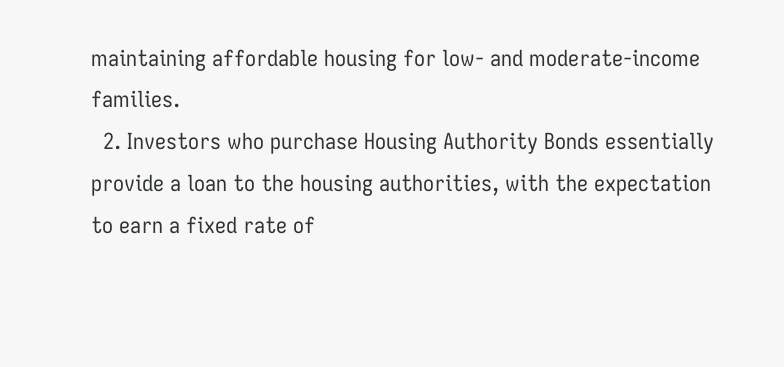maintaining affordable housing for low- and moderate-income families.
  2. Investors who purchase Housing Authority Bonds essentially provide a loan to the housing authorities, with the expectation to earn a fixed rate of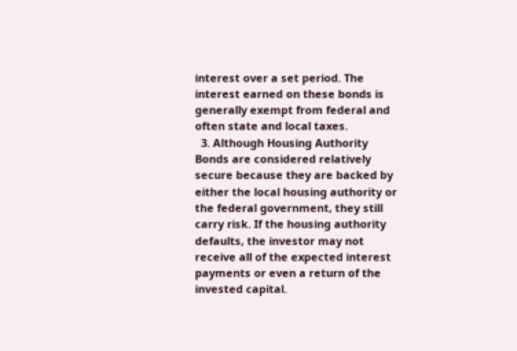interest over a set period. The interest earned on these bonds is generally exempt from federal and often state and local taxes.
  3. Although Housing Authority Bonds are considered relatively secure because they are backed by either the local housing authority or the federal government, they still carry risk. If the housing authority defaults, the investor may not receive all of the expected interest payments or even a return of the invested capital.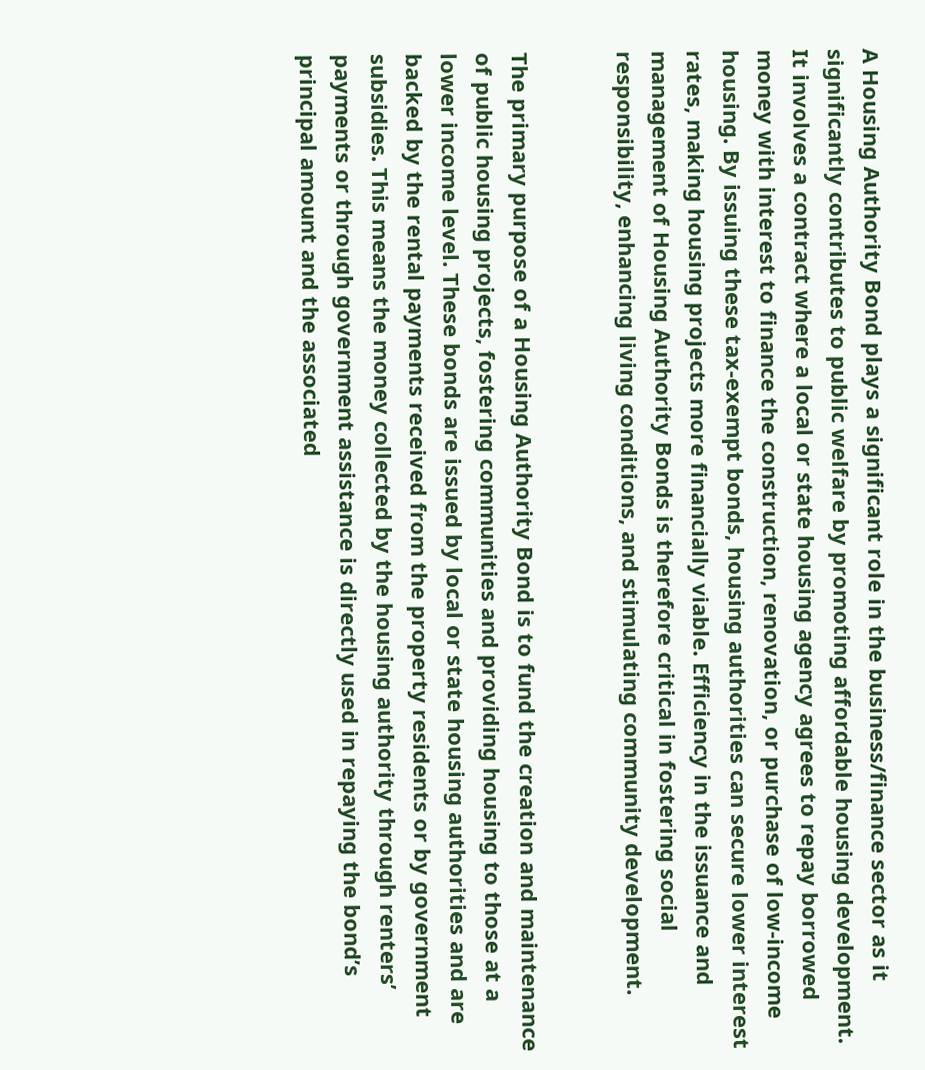A Housing Authority Bond plays a significant role in the business/finance sector as it significantly contributes to public welfare by promoting affordable housing development. It involves a contract where a local or state housing agency agrees to repay borrowed money with interest to finance the construction, renovation, or purchase of low-income housing. By issuing these tax-exempt bonds, housing authorities can secure lower interest rates, making housing projects more financially viable. Efficiency in the issuance and management of Housing Authority Bonds is therefore critical in fostering social responsibility, enhancing living conditions, and stimulating community development.


The primary purpose of a Housing Authority Bond is to fund the creation and maintenance of public housing projects, fostering communities and providing housing to those at a lower income level. These bonds are issued by local or state housing authorities and are backed by the rental payments received from the property residents or by government subsidies. This means the money collected by the housing authority through renters’ payments or through government assistance is directly used in repaying the bond’s principal amount and the associated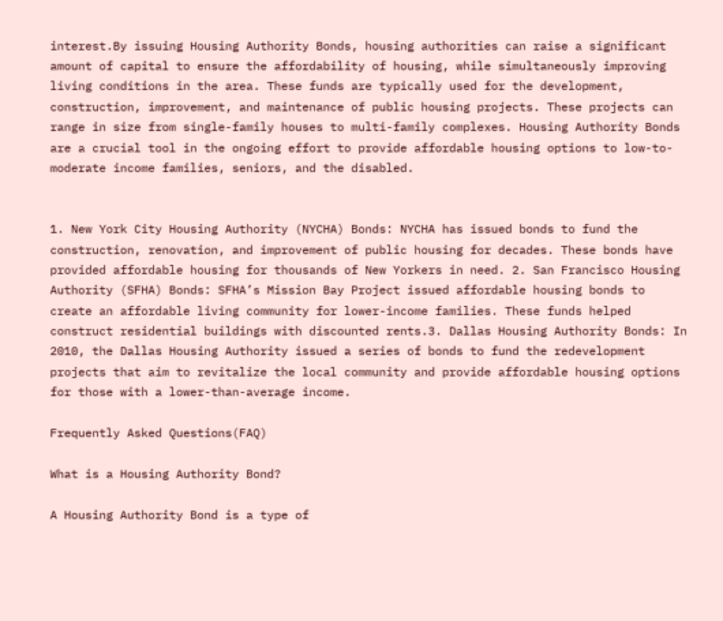interest.By issuing Housing Authority Bonds, housing authorities can raise a significant amount of capital to ensure the affordability of housing, while simultaneously improving living conditions in the area. These funds are typically used for the development, construction, improvement, and maintenance of public housing projects. These projects can range in size from single-family houses to multi-family complexes. Housing Authority Bonds are a crucial tool in the ongoing effort to provide affordable housing options to low-to-moderate income families, seniors, and the disabled.


1. New York City Housing Authority (NYCHA) Bonds: NYCHA has issued bonds to fund the construction, renovation, and improvement of public housing for decades. These bonds have provided affordable housing for thousands of New Yorkers in need. 2. San Francisco Housing Authority (SFHA) Bonds: SFHA’s Mission Bay Project issued affordable housing bonds to create an affordable living community for lower-income families. These funds helped construct residential buildings with discounted rents.3. Dallas Housing Authority Bonds: In 2010, the Dallas Housing Authority issued a series of bonds to fund the redevelopment projects that aim to revitalize the local community and provide affordable housing options for those with a lower-than-average income.

Frequently Asked Questions(FAQ)

What is a Housing Authority Bond?

A Housing Authority Bond is a type of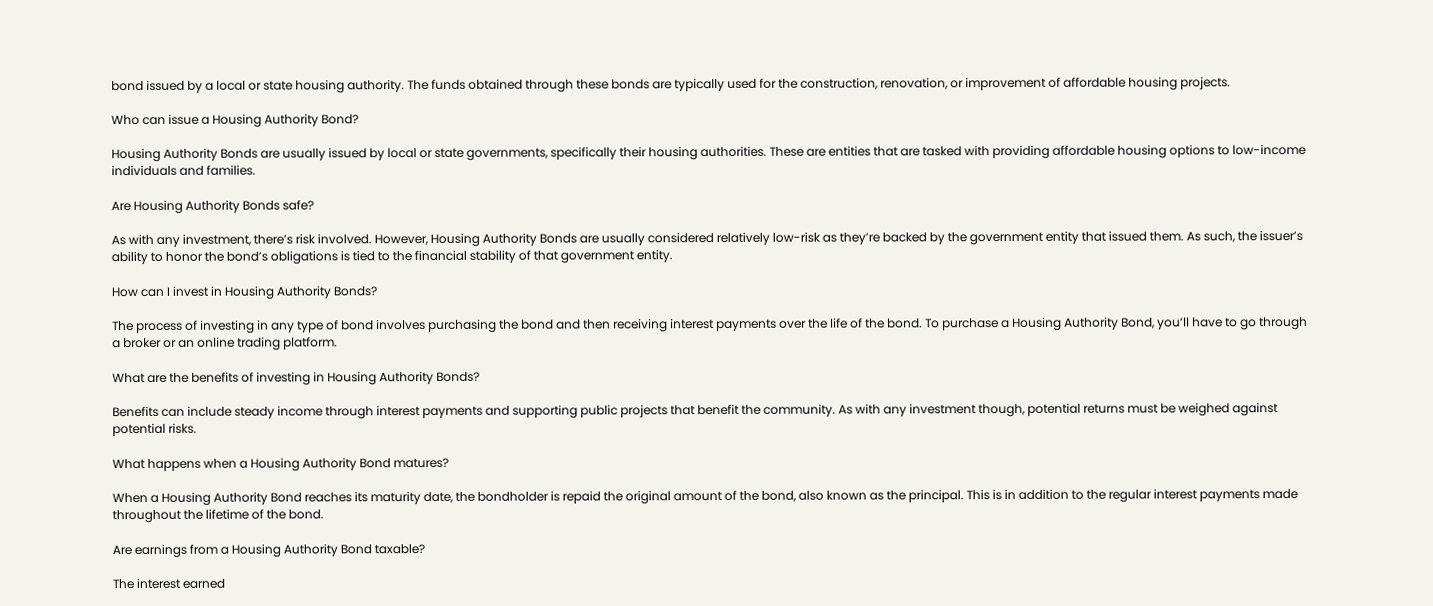bond issued by a local or state housing authority. The funds obtained through these bonds are typically used for the construction, renovation, or improvement of affordable housing projects.

Who can issue a Housing Authority Bond?

Housing Authority Bonds are usually issued by local or state governments, specifically their housing authorities. These are entities that are tasked with providing affordable housing options to low-income individuals and families.

Are Housing Authority Bonds safe?

As with any investment, there’s risk involved. However, Housing Authority Bonds are usually considered relatively low-risk as they’re backed by the government entity that issued them. As such, the issuer’s ability to honor the bond’s obligations is tied to the financial stability of that government entity.

How can I invest in Housing Authority Bonds?

The process of investing in any type of bond involves purchasing the bond and then receiving interest payments over the life of the bond. To purchase a Housing Authority Bond, you’ll have to go through a broker or an online trading platform.

What are the benefits of investing in Housing Authority Bonds?

Benefits can include steady income through interest payments and supporting public projects that benefit the community. As with any investment though, potential returns must be weighed against potential risks.

What happens when a Housing Authority Bond matures?

When a Housing Authority Bond reaches its maturity date, the bondholder is repaid the original amount of the bond, also known as the principal. This is in addition to the regular interest payments made throughout the lifetime of the bond.

Are earnings from a Housing Authority Bond taxable?

The interest earned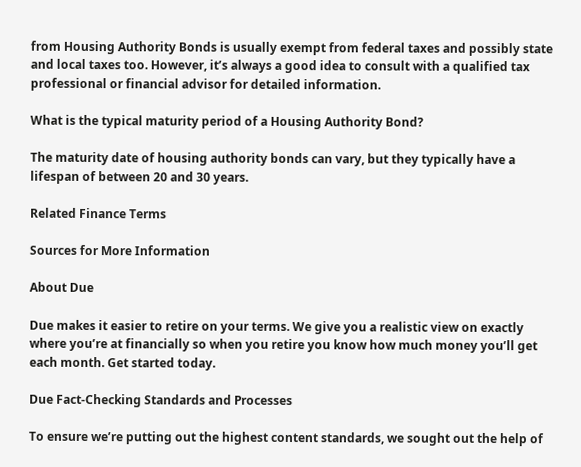from Housing Authority Bonds is usually exempt from federal taxes and possibly state and local taxes too. However, it’s always a good idea to consult with a qualified tax professional or financial advisor for detailed information.

What is the typical maturity period of a Housing Authority Bond?

The maturity date of housing authority bonds can vary, but they typically have a lifespan of between 20 and 30 years.

Related Finance Terms

Sources for More Information

About Due

Due makes it easier to retire on your terms. We give you a realistic view on exactly where you’re at financially so when you retire you know how much money you’ll get each month. Get started today.

Due Fact-Checking Standards and Processes

To ensure we’re putting out the highest content standards, we sought out the help of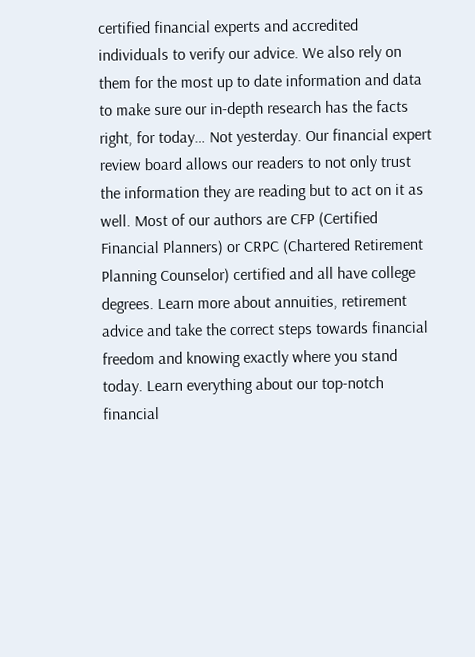certified financial experts and accredited individuals to verify our advice. We also rely on them for the most up to date information and data to make sure our in-depth research has the facts right, for today… Not yesterday. Our financial expert review board allows our readers to not only trust the information they are reading but to act on it as well. Most of our authors are CFP (Certified Financial Planners) or CRPC (Chartered Retirement Planning Counselor) certified and all have college degrees. Learn more about annuities, retirement advice and take the correct steps towards financial freedom and knowing exactly where you stand today. Learn everything about our top-notch financial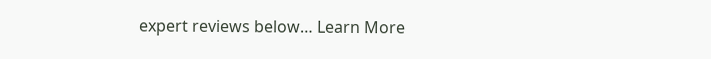expert reviews below… Learn More